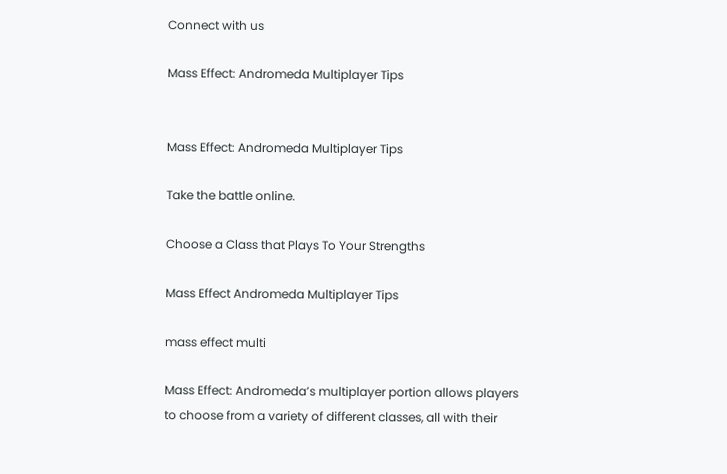Connect with us

Mass Effect: Andromeda Multiplayer Tips


Mass Effect: Andromeda Multiplayer Tips

Take the battle online.

Choose a Class that Plays To Your Strengths

Mass Effect Andromeda Multiplayer Tips

mass effect multi

Mass Effect: Andromeda’s multiplayer portion allows players to choose from a variety of different classes, all with their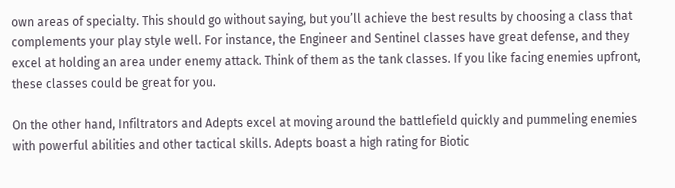own areas of specialty. This should go without saying, but you’ll achieve the best results by choosing a class that complements your play style well. For instance, the Engineer and Sentinel classes have great defense, and they excel at holding an area under enemy attack. Think of them as the tank classes. If you like facing enemies upfront, these classes could be great for you.

On the other hand, Infiltrators and Adepts excel at moving around the battlefield quickly and pummeling enemies with powerful abilities and other tactical skills. Adepts boast a high rating for Biotic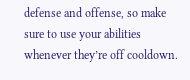defense and offense, so make sure to use your abilities whenever they’re off cooldown.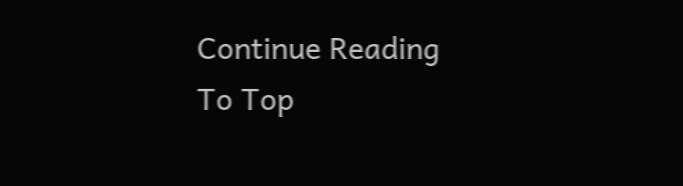Continue Reading
To Top